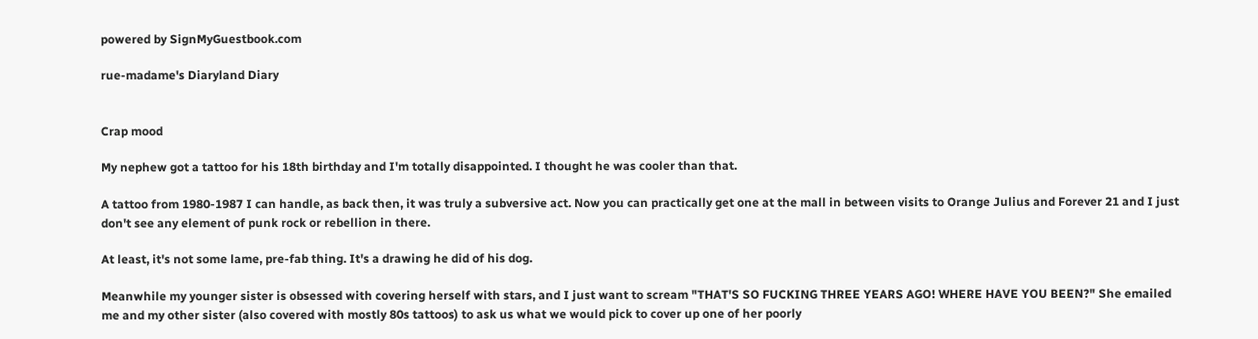powered by SignMyGuestbook.com

rue-madame's Diaryland Diary


Crap mood

My nephew got a tattoo for his 18th birthday and I'm totally disappointed. I thought he was cooler than that.

A tattoo from 1980-1987 I can handle, as back then, it was truly a subversive act. Now you can practically get one at the mall in between visits to Orange Julius and Forever 21 and I just don't see any element of punk rock or rebellion in there.

At least, it's not some lame, pre-fab thing. It's a drawing he did of his dog.

Meanwhile my younger sister is obsessed with covering herself with stars, and I just want to scream "THAT'S SO FUCKING THREE YEARS AGO! WHERE HAVE YOU BEEN?" She emailed me and my other sister (also covered with mostly 80s tattoos) to ask us what we would pick to cover up one of her poorly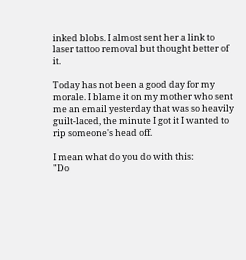inked blobs. I almost sent her a link to laser tattoo removal but thought better of it.

Today has not been a good day for my morale. I blame it on my mother who sent me an email yesterday that was so heavily guilt-laced, the minute I got it I wanted to rip someone's head off.

I mean what do you do with this:
"Do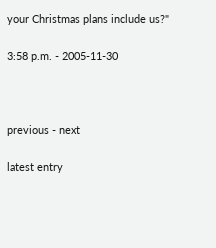your Christmas plans include us?"

3:58 p.m. - 2005-11-30



previous - next

latest entry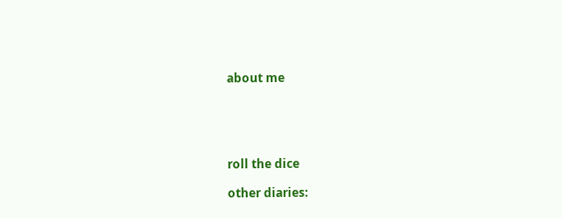about me





roll the dice

other diaries: